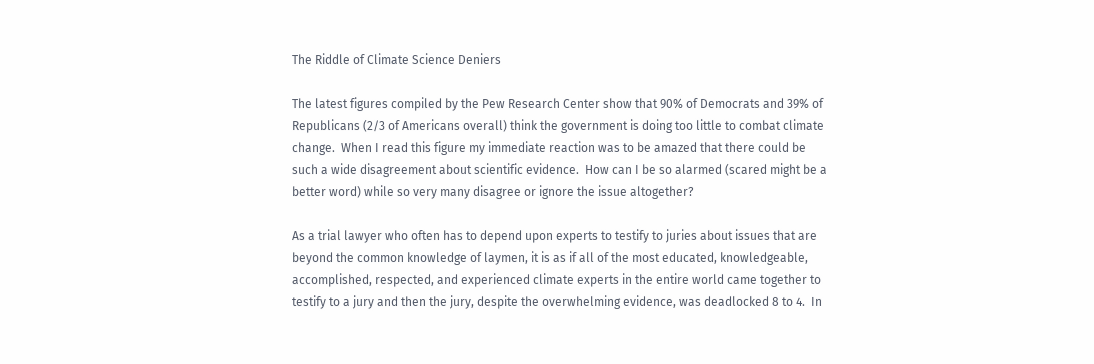The Riddle of Climate Science Deniers

The latest figures compiled by the Pew Research Center show that 90% of Democrats and 39% of Republicans (2/3 of Americans overall) think the government is doing too little to combat climate change.  When I read this figure my immediate reaction was to be amazed that there could be such a wide disagreement about scientific evidence.  How can I be so alarmed (scared might be a better word) while so very many disagree or ignore the issue altogether?

As a trial lawyer who often has to depend upon experts to testify to juries about issues that are beyond the common knowledge of laymen, it is as if all of the most educated, knowledgeable, accomplished, respected, and experienced climate experts in the entire world came together to testify to a jury and then the jury, despite the overwhelming evidence, was deadlocked 8 to 4.  In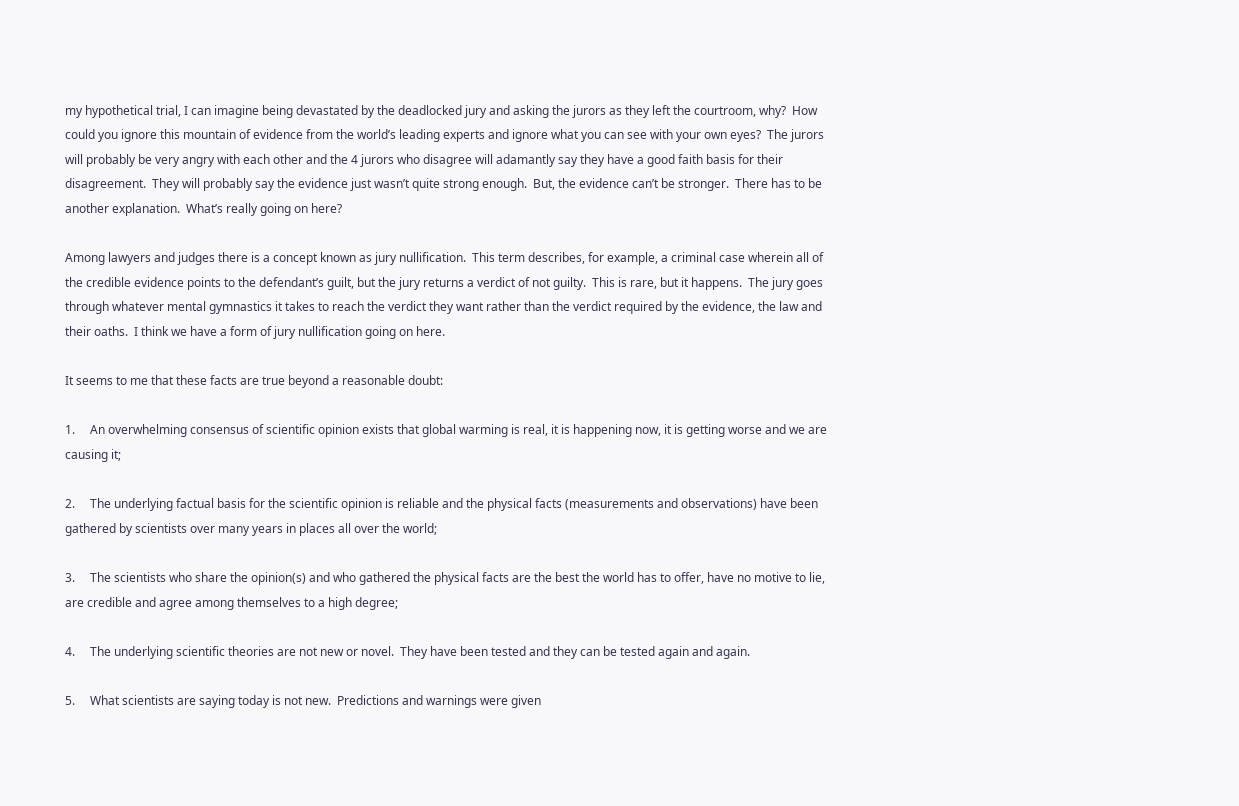my hypothetical trial, I can imagine being devastated by the deadlocked jury and asking the jurors as they left the courtroom, why?  How could you ignore this mountain of evidence from the world’s leading experts and ignore what you can see with your own eyes?  The jurors will probably be very angry with each other and the 4 jurors who disagree will adamantly say they have a good faith basis for their disagreement.  They will probably say the evidence just wasn’t quite strong enough.  But, the evidence can’t be stronger.  There has to be another explanation.  What’s really going on here?

Among lawyers and judges there is a concept known as jury nullification.  This term describes, for example, a criminal case wherein all of the credible evidence points to the defendant’s guilt, but the jury returns a verdict of not guilty.  This is rare, but it happens.  The jury goes through whatever mental gymnastics it takes to reach the verdict they want rather than the verdict required by the evidence, the law and their oaths.  I think we have a form of jury nullification going on here.

It seems to me that these facts are true beyond a reasonable doubt:

1.     An overwhelming consensus of scientific opinion exists that global warming is real, it is happening now, it is getting worse and we are causing it;

2.     The underlying factual basis for the scientific opinion is reliable and the physical facts (measurements and observations) have been gathered by scientists over many years in places all over the world;

3.     The scientists who share the opinion(s) and who gathered the physical facts are the best the world has to offer, have no motive to lie, are credible and agree among themselves to a high degree;

4.     The underlying scientific theories are not new or novel.  They have been tested and they can be tested again and again.

5.     What scientists are saying today is not new.  Predictions and warnings were given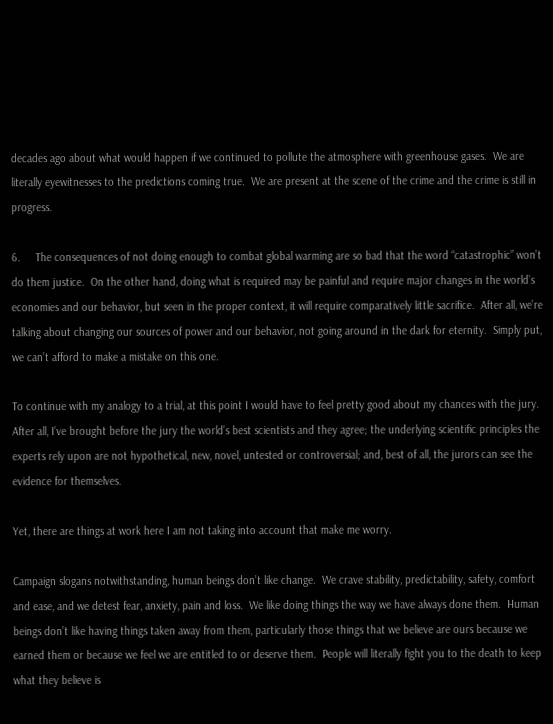decades ago about what would happen if we continued to pollute the atmosphere with greenhouse gases.  We are literally eyewitnesses to the predictions coming true.  We are present at the scene of the crime and the crime is still in progress.

6.     The consequences of not doing enough to combat global warming are so bad that the word “catastrophic” won’t do them justice.  On the other hand, doing what is required may be painful and require major changes in the world’s economies and our behavior, but seen in the proper context, it will require comparatively little sacrifice.  After all, we’re talking about changing our sources of power and our behavior, not going around in the dark for eternity.  Simply put, we can’t afford to make a mistake on this one.

To continue with my analogy to a trial, at this point I would have to feel pretty good about my chances with the jury.  After all, I’ve brought before the jury the world’s best scientists and they agree; the underlying scientific principles the experts rely upon are not hypothetical, new, novel, untested or controversial; and, best of all, the jurors can see the evidence for themselves.

Yet, there are things at work here I am not taking into account that make me worry.

Campaign slogans notwithstanding, human beings don’t like change.  We crave stability, predictability, safety, comfort and ease, and we detest fear, anxiety, pain and loss.  We like doing things the way we have always done them.  Human beings don’t like having things taken away from them, particularly those things that we believe are ours because we earned them or because we feel we are entitled to or deserve them.  People will literally fight you to the death to keep what they believe is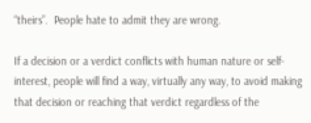“theirs”.  People hate to admit they are wrong.

If a decision or a verdict conflicts with human nature or self-interest, people will find a way, virtually any way, to avoid making that decision or reaching that verdict regardless of the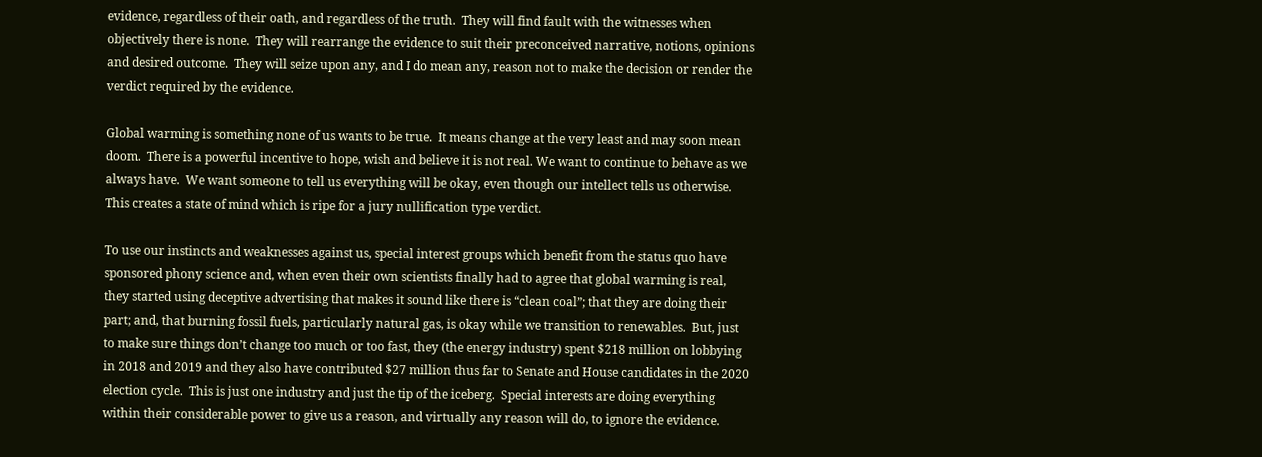evidence, regardless of their oath, and regardless of the truth.  They will find fault with the witnesses when objectively there is none.  They will rearrange the evidence to suit their preconceived narrative, notions, opinions and desired outcome.  They will seize upon any, and I do mean any, reason not to make the decision or render the verdict required by the evidence.

Global warming is something none of us wants to be true.  It means change at the very least and may soon mean doom.  There is a powerful incentive to hope, wish and believe it is not real. We want to continue to behave as we always have.  We want someone to tell us everything will be okay, even though our intellect tells us otherwise.  This creates a state of mind which is ripe for a jury nullification type verdict.

To use our instincts and weaknesses against us, special interest groups which benefit from the status quo have sponsored phony science and, when even their own scientists finally had to agree that global warming is real, they started using deceptive advertising that makes it sound like there is “clean coal”; that they are doing their part; and, that burning fossil fuels, particularly natural gas, is okay while we transition to renewables.  But, just to make sure things don’t change too much or too fast, they (the energy industry) spent $218 million on lobbying in 2018 and 2019 and they also have contributed $27 million thus far to Senate and House candidates in the 2020 election cycle.  This is just one industry and just the tip of the iceberg.  Special interests are doing everything within their considerable power to give us a reason, and virtually any reason will do, to ignore the evidence.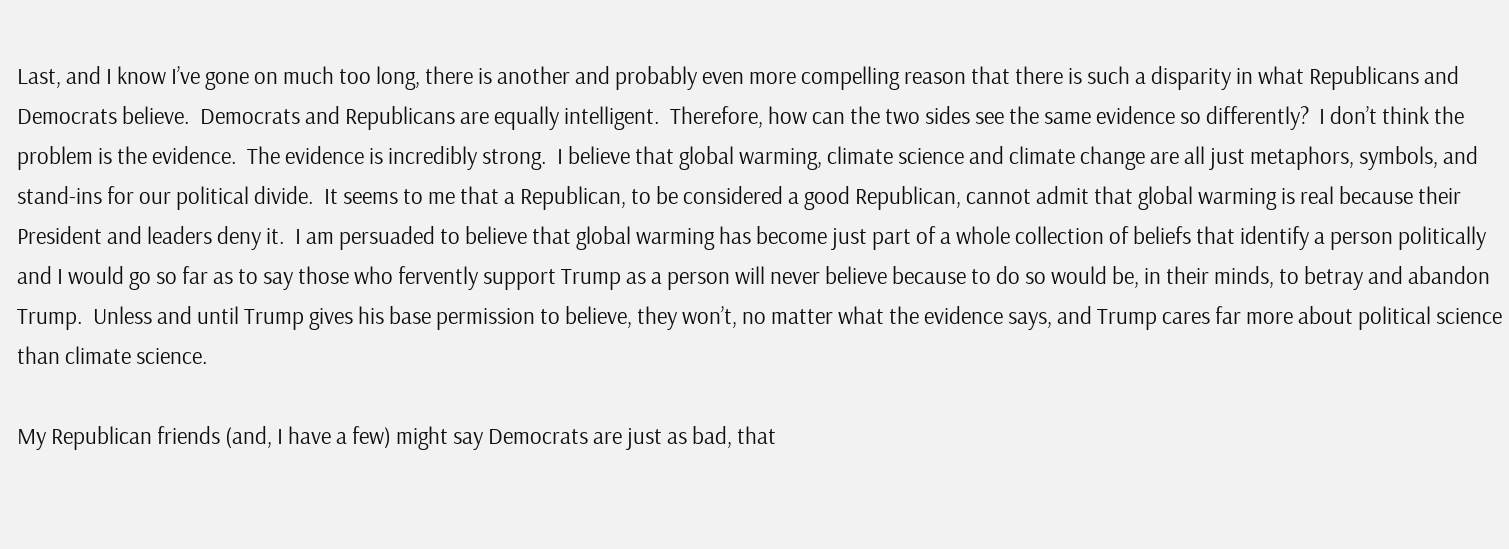Last, and I know I’ve gone on much too long, there is another and probably even more compelling reason that there is such a disparity in what Republicans and Democrats believe.  Democrats and Republicans are equally intelligent.  Therefore, how can the two sides see the same evidence so differently?  I don’t think the problem is the evidence.  The evidence is incredibly strong.  I believe that global warming, climate science and climate change are all just metaphors, symbols, and stand-ins for our political divide.  It seems to me that a Republican, to be considered a good Republican, cannot admit that global warming is real because their President and leaders deny it.  I am persuaded to believe that global warming has become just part of a whole collection of beliefs that identify a person politically and I would go so far as to say those who fervently support Trump as a person will never believe because to do so would be, in their minds, to betray and abandon Trump.  Unless and until Trump gives his base permission to believe, they won’t, no matter what the evidence says, and Trump cares far more about political science than climate science.

My Republican friends (and, I have a few) might say Democrats are just as bad, that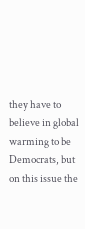they have to believe in global warming to be Democrats, but on this issue the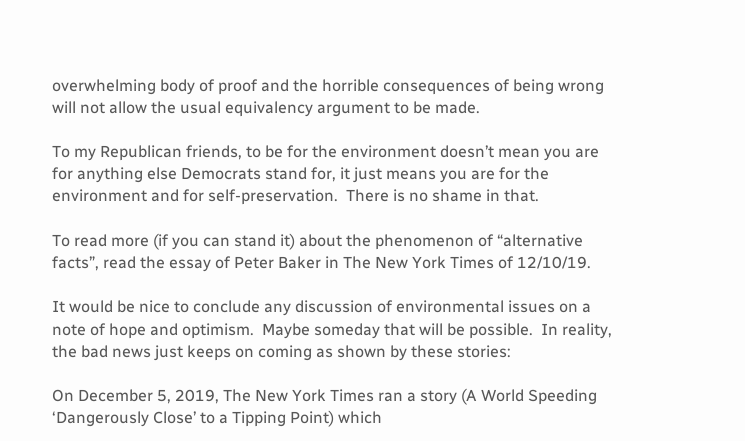overwhelming body of proof and the horrible consequences of being wrong will not allow the usual equivalency argument to be made.

To my Republican friends, to be for the environment doesn’t mean you are for anything else Democrats stand for, it just means you are for the environment and for self-preservation.  There is no shame in that.

To read more (if you can stand it) about the phenomenon of “alternative facts”, read the essay of Peter Baker in The New York Times of 12/10/19.

It would be nice to conclude any discussion of environmental issues on a note of hope and optimism.  Maybe someday that will be possible.  In reality, the bad news just keeps on coming as shown by these stories:

On December 5, 2019, The New York Times ran a story (A World Speeding ‘Dangerously Close’ to a Tipping Point) which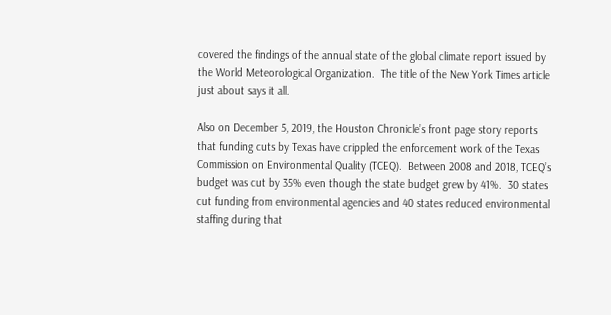covered the findings of the annual state of the global climate report issued by the World Meteorological Organization.  The title of the New York Times article just about says it all.

Also on December 5, 2019, the Houston Chronicle’s front page story reports that funding cuts by Texas have crippled the enforcement work of the Texas Commission on Environmental Quality (TCEQ).  Between 2008 and 2018, TCEQ’s budget was cut by 35% even though the state budget grew by 41%.  30 states cut funding from environmental agencies and 40 states reduced environmental staffing during that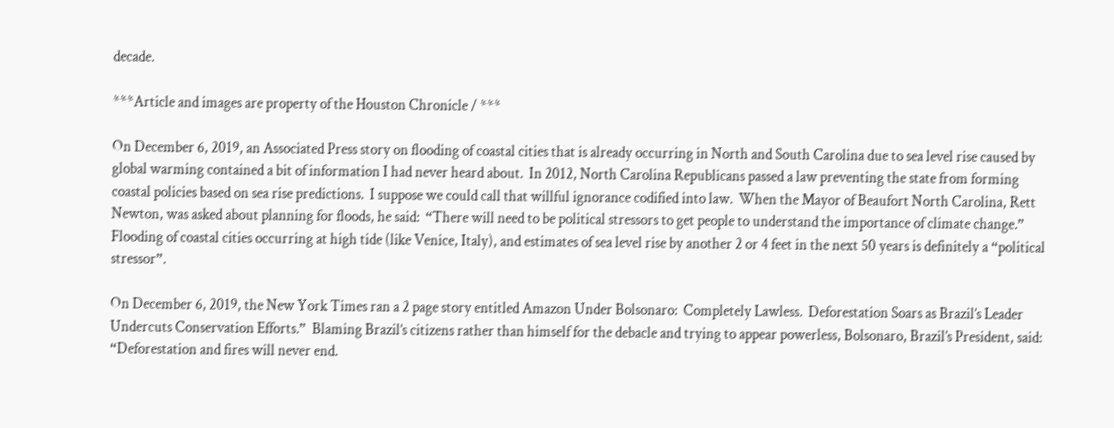decade.

***Article and images are property of the Houston Chronicle / ***

On December 6, 2019, an Associated Press story on flooding of coastal cities that is already occurring in North and South Carolina due to sea level rise caused by global warming contained a bit of information I had never heard about.  In 2012, North Carolina Republicans passed a law preventing the state from forming coastal policies based on sea rise predictions.  I suppose we could call that willful ignorance codified into law.  When the Mayor of Beaufort North Carolina, Rett Newton, was asked about planning for floods, he said:  “There will need to be political stressors to get people to understand the importance of climate change.”  Flooding of coastal cities occurring at high tide (like Venice, Italy), and estimates of sea level rise by another 2 or 4 feet in the next 50 years is definitely a “political stressor”.

On December 6, 2019, the New York Times ran a 2 page story entitled Amazon Under Bolsonaro:  Completely Lawless.  Deforestation Soars as Brazil’s Leader Undercuts Conservation Efforts.”  Blaming Brazil’s citizens rather than himself for the debacle and trying to appear powerless, Bolsonaro, Brazil’s President, said:  “Deforestation and fires will never end.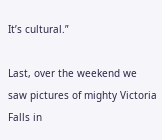It’s cultural.”

Last, over the weekend we saw pictures of mighty Victoria Falls in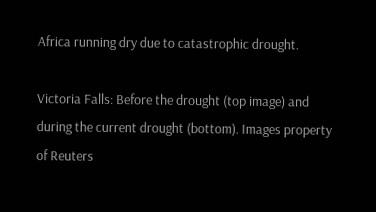Africa running dry due to catastrophic drought.

Victoria Falls: Before the drought (top image) and during the current drought (bottom). Images property of Reuters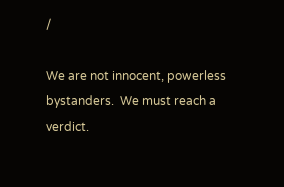/

We are not innocent, powerless bystanders.  We must reach a verdict.